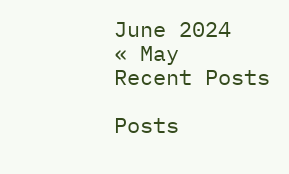June 2024
« May
Recent Posts

Posts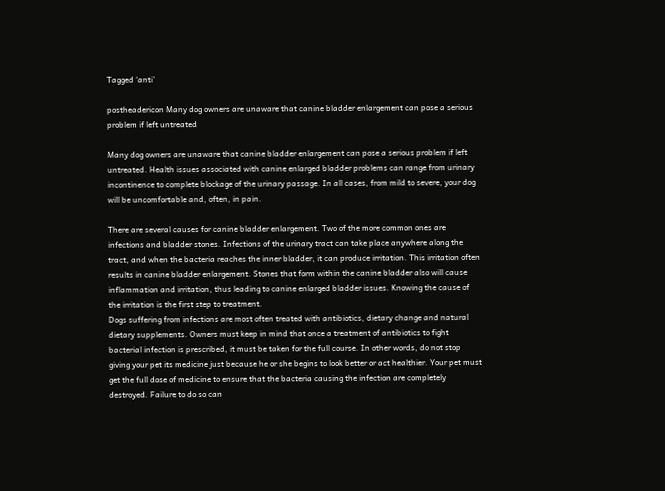Tagged ‘anti’

postheadericon Many dog owners are unaware that canine bladder enlargement can pose a serious problem if left untreated

Many dog owners are unaware that canine bladder enlargement can pose a serious problem if left untreated. Health issues associated with canine enlarged bladder problems can range from urinary incontinence to complete blockage of the urinary passage. In all cases, from mild to severe, your dog will be uncomfortable and, often, in pain.

There are several causes for canine bladder enlargement. Two of the more common ones are infections and bladder stones. Infections of the urinary tract can take place anywhere along the tract, and when the bacteria reaches the inner bladder, it can produce irritation. This irritation often results in canine bladder enlargement. Stones that form within the canine bladder also will cause inflammation and irritation, thus leading to canine enlarged bladder issues. Knowing the cause of the irritation is the first step to treatment.
Dogs suffering from infections are most often treated with antibiotics, dietary change and natural dietary supplements. Owners must keep in mind that once a treatment of antibiotics to fight bacterial infection is prescribed, it must be taken for the full course. In other words, do not stop giving your pet its medicine just because he or she begins to look better or act healthier. Your pet must get the full dose of medicine to ensure that the bacteria causing the infection are completely destroyed. Failure to do so can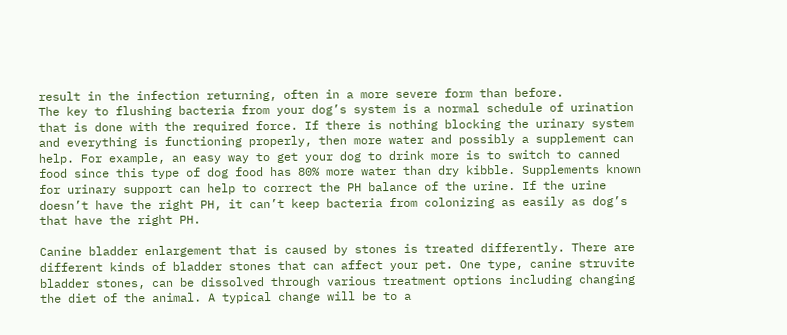result in the infection returning, often in a more severe form than before.
The key to flushing bacteria from your dog’s system is a normal schedule of urination that is done with the required force. If there is nothing blocking the urinary system and everything is functioning properly, then more water and possibly a supplement can help. For example, an easy way to get your dog to drink more is to switch to canned food since this type of dog food has 80% more water than dry kibble. Supplements known for urinary support can help to correct the PH balance of the urine. If the urine doesn’t have the right PH, it can’t keep bacteria from colonizing as easily as dog’s that have the right PH.

Canine bladder enlargement that is caused by stones is treated differently. There are different kinds of bladder stones that can affect your pet. One type, canine struvite bladder stones, can be dissolved through various treatment options including changing the diet of the animal. A typical change will be to a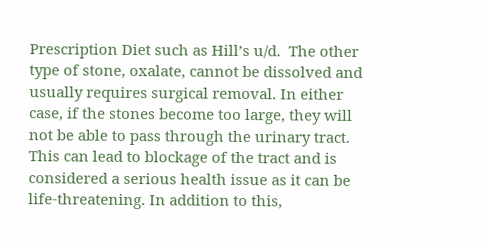Prescription Diet such as Hill’s u/d.  The other type of stone, oxalate, cannot be dissolved and usually requires surgical removal. In either case, if the stones become too large, they will not be able to pass through the urinary tract. This can lead to blockage of the tract and is considered a serious health issue as it can be life-threatening. In addition to this,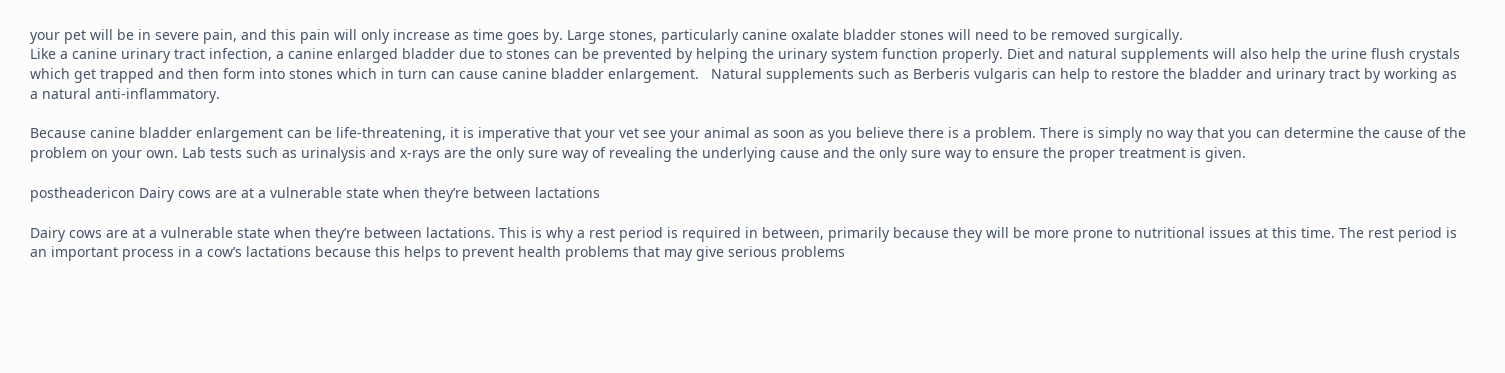your pet will be in severe pain, and this pain will only increase as time goes by. Large stones, particularly canine oxalate bladder stones will need to be removed surgically.
Like a canine urinary tract infection, a canine enlarged bladder due to stones can be prevented by helping the urinary system function properly. Diet and natural supplements will also help the urine flush crystals which get trapped and then form into stones which in turn can cause canine bladder enlargement.   Natural supplements such as Berberis vulgaris can help to restore the bladder and urinary tract by working as a natural anti-inflammatory.

Because canine bladder enlargement can be life-threatening, it is imperative that your vet see your animal as soon as you believe there is a problem. There is simply no way that you can determine the cause of the problem on your own. Lab tests such as urinalysis and x-rays are the only sure way of revealing the underlying cause and the only sure way to ensure the proper treatment is given.

postheadericon Dairy cows are at a vulnerable state when they’re between lactations

Dairy cows are at a vulnerable state when they’re between lactations. This is why a rest period is required in between, primarily because they will be more prone to nutritional issues at this time. The rest period is an important process in a cow’s lactations because this helps to prevent health problems that may give serious problems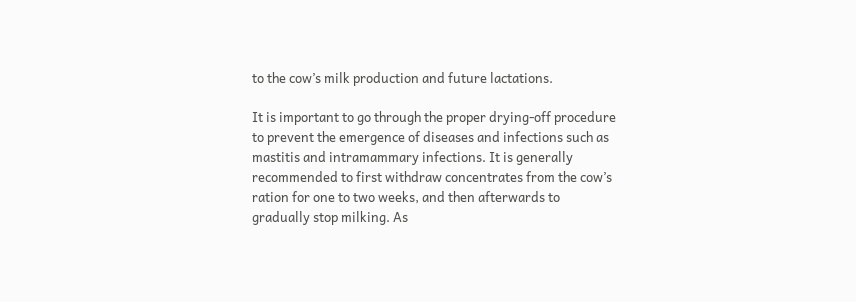to the cow’s milk production and future lactations.

It is important to go through the proper drying-off procedure to prevent the emergence of diseases and infections such as mastitis and intramammary infections. It is generally recommended to first withdraw concentrates from the cow’s ration for one to two weeks, and then afterwards to gradually stop milking. As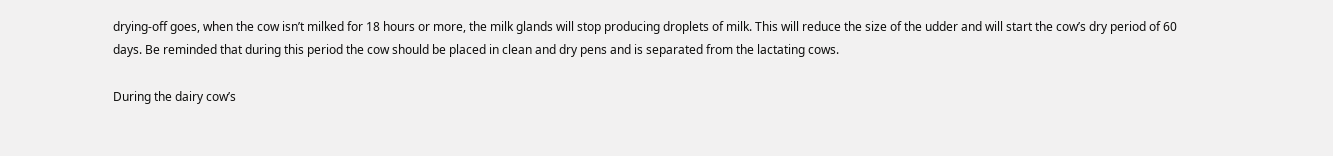drying-off goes, when the cow isn’t milked for 18 hours or more, the milk glands will stop producing droplets of milk. This will reduce the size of the udder and will start the cow’s dry period of 60 days. Be reminded that during this period the cow should be placed in clean and dry pens and is separated from the lactating cows.

During the dairy cow’s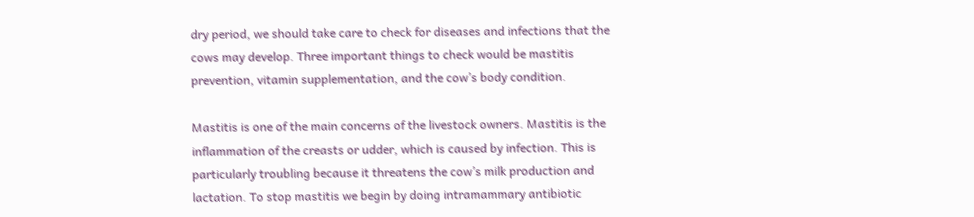dry period, we should take care to check for diseases and infections that the cows may develop. Three important things to check would be mastitis prevention, vitamin supplementation, and the cow’s body condition.

Mastitis is one of the main concerns of the livestock owners. Mastitis is the inflammation of the creasts or udder, which is caused by infection. This is particularly troubling because it threatens the cow’s milk production and lactation. To stop mastitis we begin by doing intramammary antibiotic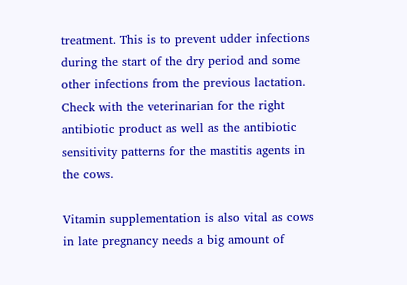treatment. This is to prevent udder infections during the start of the dry period and some other infections from the previous lactation. Check with the veterinarian for the right antibiotic product as well as the antibiotic sensitivity patterns for the mastitis agents in the cows.

Vitamin supplementation is also vital as cows in late pregnancy needs a big amount of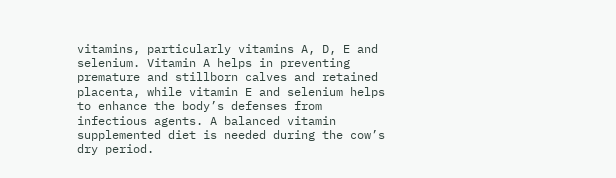vitamins, particularly vitamins A, D, E and selenium. Vitamin A helps in preventing premature and stillborn calves and retained placenta, while vitamin E and selenium helps to enhance the body’s defenses from infectious agents. A balanced vitamin supplemented diet is needed during the cow’s dry period.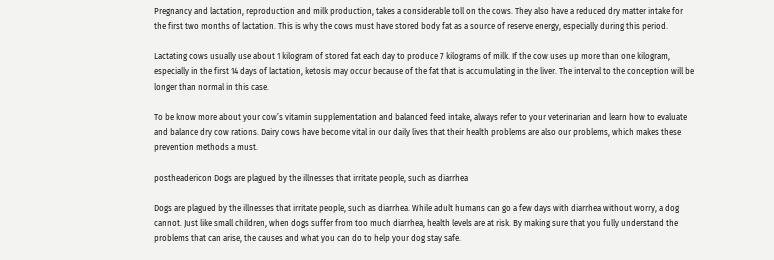Pregnancy and lactation, reproduction and milk production, takes a considerable toll on the cows. They also have a reduced dry matter intake for the first two months of lactation. This is why the cows must have stored body fat as a source of reserve energy, especially during this period.

Lactating cows usually use about 1 kilogram of stored fat each day to produce 7 kilograms of milk. If the cow uses up more than one kilogram, especially in the first 14 days of lactation, ketosis may occur because of the fat that is accumulating in the liver. The interval to the conception will be longer than normal in this case.

To be know more about your cow’s vitamin supplementation and balanced feed intake, always refer to your veterinarian and learn how to evaluate and balance dry cow rations. Dairy cows have become vital in our daily lives that their health problems are also our problems, which makes these prevention methods a must.

postheadericon Dogs are plagued by the illnesses that irritate people, such as diarrhea

Dogs are plagued by the illnesses that irritate people, such as diarrhea. While adult humans can go a few days with diarrhea without worry, a dog cannot. Just like small children, when dogs suffer from too much diarrhea, health levels are at risk. By making sure that you fully understand the problems that can arise, the causes and what you can do to help your dog stay safe.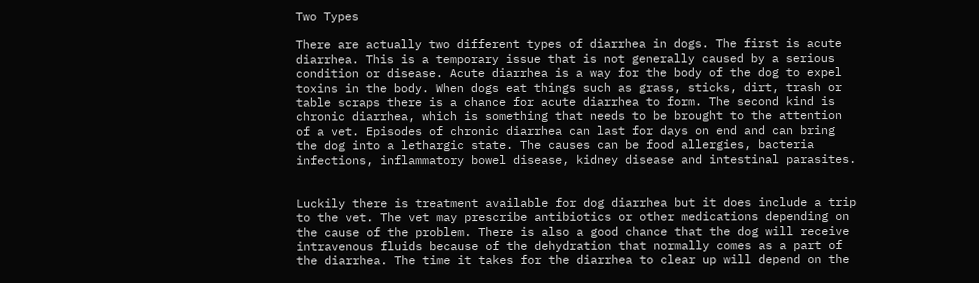Two Types

There are actually two different types of diarrhea in dogs. The first is acute diarrhea. This is a temporary issue that is not generally caused by a serious condition or disease. Acute diarrhea is a way for the body of the dog to expel toxins in the body. When dogs eat things such as grass, sticks, dirt, trash or table scraps there is a chance for acute diarrhea to form. The second kind is chronic diarrhea, which is something that needs to be brought to the attention of a vet. Episodes of chronic diarrhea can last for days on end and can bring the dog into a lethargic state. The causes can be food allergies, bacteria infections, inflammatory bowel disease, kidney disease and intestinal parasites.


Luckily there is treatment available for dog diarrhea but it does include a trip to the vet. The vet may prescribe antibiotics or other medications depending on the cause of the problem. There is also a good chance that the dog will receive intravenous fluids because of the dehydration that normally comes as a part of the diarrhea. The time it takes for the diarrhea to clear up will depend on the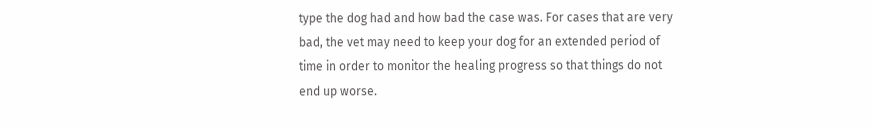type the dog had and how bad the case was. For cases that are very bad, the vet may need to keep your dog for an extended period of time in order to monitor the healing progress so that things do not end up worse.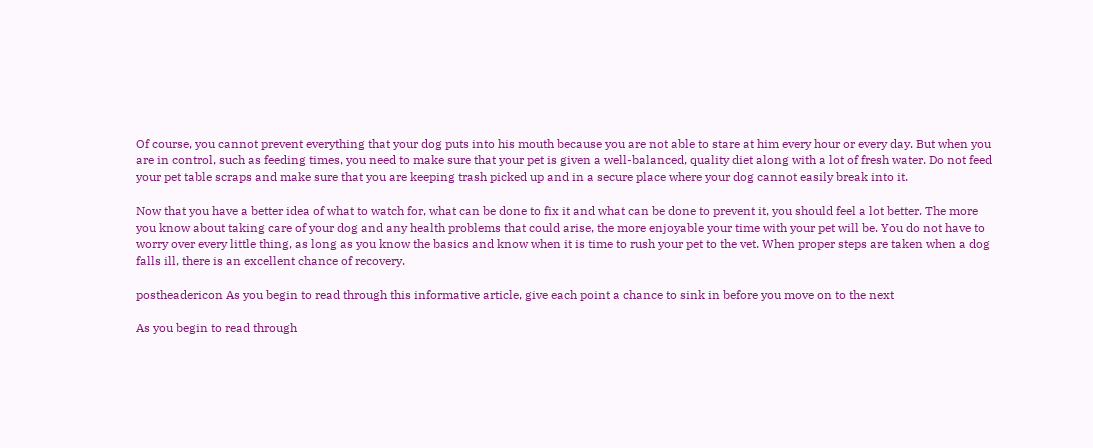Of course, you cannot prevent everything that your dog puts into his mouth because you are not able to stare at him every hour or every day. But when you are in control, such as feeding times, you need to make sure that your pet is given a well-balanced, quality diet along with a lot of fresh water. Do not feed your pet table scraps and make sure that you are keeping trash picked up and in a secure place where your dog cannot easily break into it.

Now that you have a better idea of what to watch for, what can be done to fix it and what can be done to prevent it, you should feel a lot better. The more you know about taking care of your dog and any health problems that could arise, the more enjoyable your time with your pet will be. You do not have to worry over every little thing, as long as you know the basics and know when it is time to rush your pet to the vet. When proper steps are taken when a dog falls ill, there is an excellent chance of recovery.

postheadericon As you begin to read through this informative article, give each point a chance to sink in before you move on to the next

As you begin to read through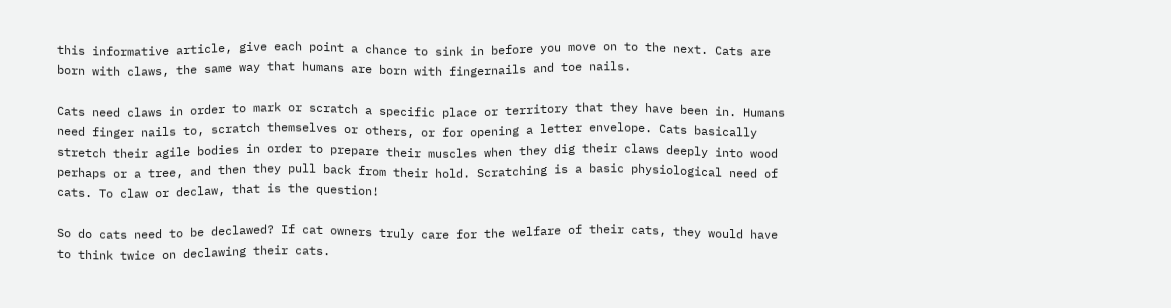this informative article, give each point a chance to sink in before you move on to the next. Cats are born with claws, the same way that humans are born with fingernails and toe nails.

Cats need claws in order to mark or scratch a specific place or territory that they have been in. Humans need finger nails to, scratch themselves or others, or for opening a letter envelope. Cats basically stretch their agile bodies in order to prepare their muscles when they dig their claws deeply into wood perhaps or a tree, and then they pull back from their hold. Scratching is a basic physiological need of cats. To claw or declaw, that is the question!

So do cats need to be declawed? If cat owners truly care for the welfare of their cats, they would have to think twice on declawing their cats.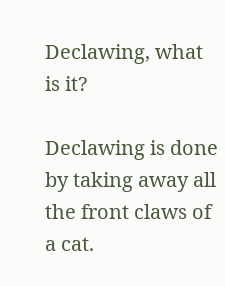Declawing, what is it?

Declawing is done by taking away all the front claws of a cat.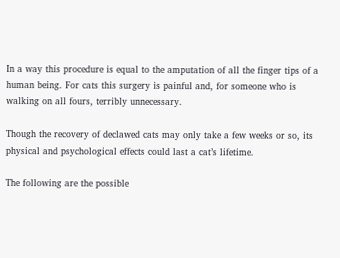In a way this procedure is equal to the amputation of all the finger tips of a human being. For cats this surgery is painful and, for someone who is walking on all fours, terribly unnecessary.

Though the recovery of declawed cats may only take a few weeks or so, its physical and psychological effects could last a cat’s lifetime.

The following are the possible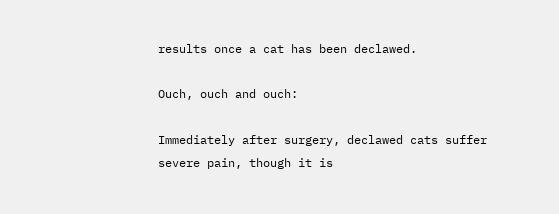results once a cat has been declawed.

Ouch, ouch and ouch:

Immediately after surgery, declawed cats suffer severe pain, though it is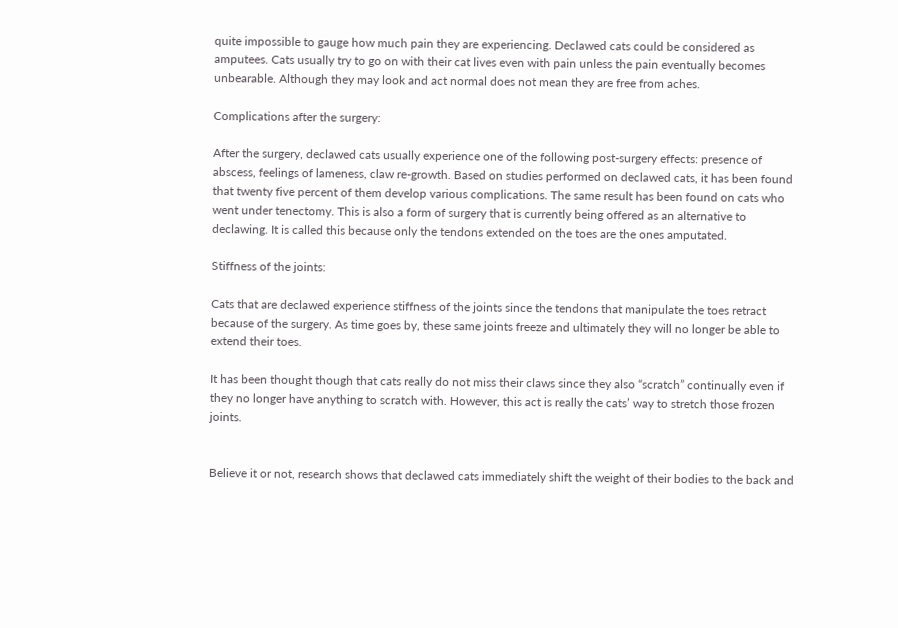quite impossible to gauge how much pain they are experiencing. Declawed cats could be considered as amputees. Cats usually try to go on with their cat lives even with pain unless the pain eventually becomes unbearable. Although they may look and act normal does not mean they are free from aches.

Complications after the surgery:

After the surgery, declawed cats usually experience one of the following post-surgery effects: presence of abscess, feelings of lameness, claw re-growth. Based on studies performed on declawed cats, it has been found that twenty five percent of them develop various complications. The same result has been found on cats who went under tenectomy. This is also a form of surgery that is currently being offered as an alternative to declawing. It is called this because only the tendons extended on the toes are the ones amputated.

Stiffness of the joints:

Cats that are declawed experience stiffness of the joints since the tendons that manipulate the toes retract because of the surgery. As time goes by, these same joints freeze and ultimately they will no longer be able to extend their toes.

It has been thought though that cats really do not miss their claws since they also “scratch” continually even if they no longer have anything to scratch with. However, this act is really the cats’ way to stretch those frozen joints.


Believe it or not, research shows that declawed cats immediately shift the weight of their bodies to the back and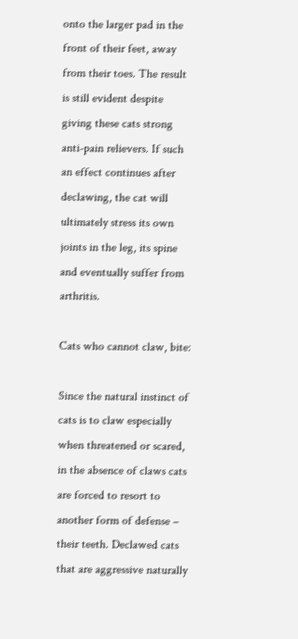onto the larger pad in the front of their feet, away from their toes. The result is still evident despite giving these cats strong anti-pain relievers. If such an effect continues after declawing, the cat will ultimately stress its own joints in the leg, its spine and eventually suffer from arthritis.

Cats who cannot claw, bite:

Since the natural instinct of cats is to claw especially when threatened or scared, in the absence of claws cats are forced to resort to another form of defense – their teeth. Declawed cats that are aggressive naturally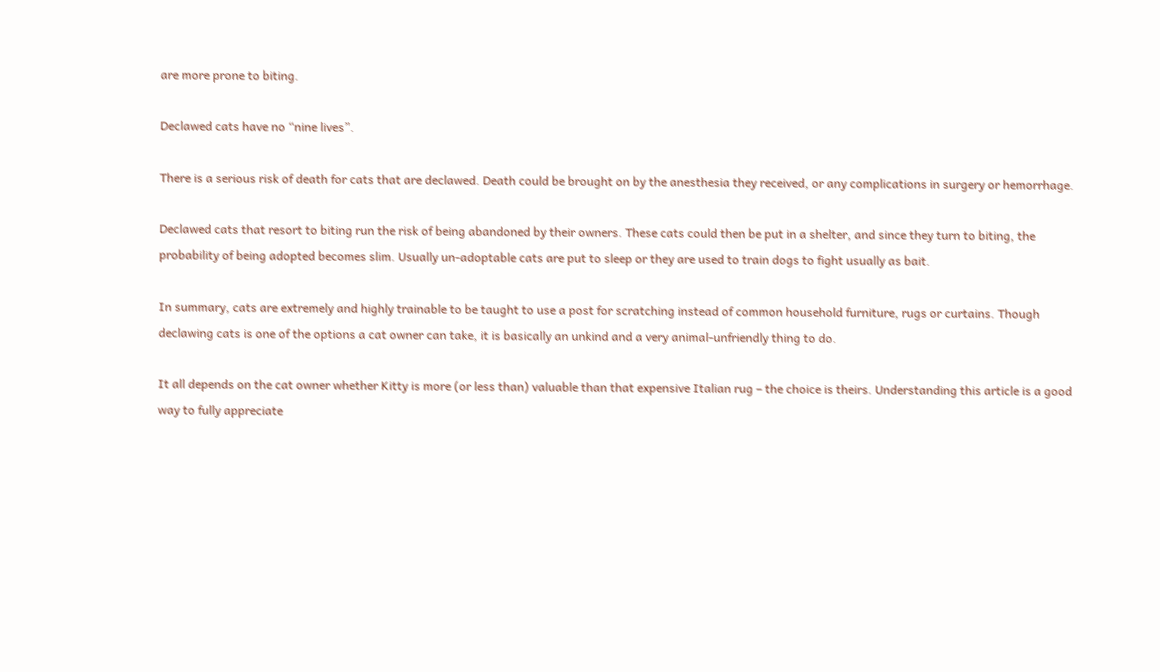are more prone to biting.

Declawed cats have no “nine lives”.

There is a serious risk of death for cats that are declawed. Death could be brought on by the anesthesia they received, or any complications in surgery or hemorrhage.

Declawed cats that resort to biting run the risk of being abandoned by their owners. These cats could then be put in a shelter, and since they turn to biting, the probability of being adopted becomes slim. Usually un-adoptable cats are put to sleep or they are used to train dogs to fight usually as bait.

In summary, cats are extremely and highly trainable to be taught to use a post for scratching instead of common household furniture, rugs or curtains. Though declawing cats is one of the options a cat owner can take, it is basically an unkind and a very animal-unfriendly thing to do.

It all depends on the cat owner whether Kitty is more (or less than) valuable than that expensive Italian rug – the choice is theirs. Understanding this article is a good way to fully appreciate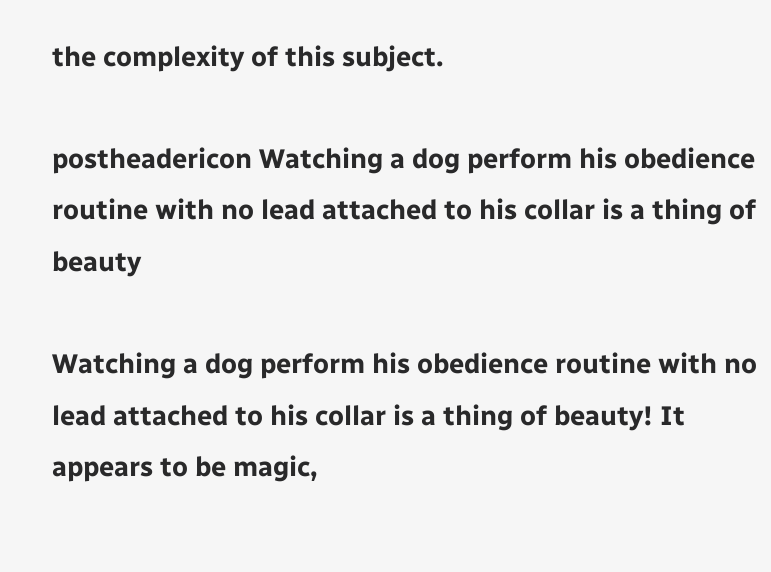the complexity of this subject.

postheadericon Watching a dog perform his obedience routine with no lead attached to his collar is a thing of beauty

Watching a dog perform his obedience routine with no lead attached to his collar is a thing of beauty! It appears to be magic,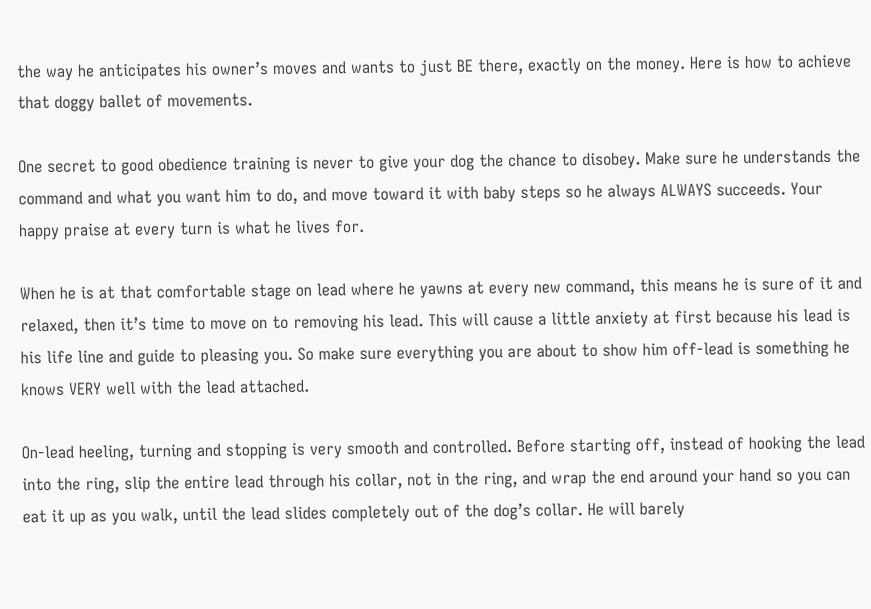the way he anticipates his owner’s moves and wants to just BE there, exactly on the money. Here is how to achieve that doggy ballet of movements.

One secret to good obedience training is never to give your dog the chance to disobey. Make sure he understands the command and what you want him to do, and move toward it with baby steps so he always ALWAYS succeeds. Your happy praise at every turn is what he lives for.

When he is at that comfortable stage on lead where he yawns at every new command, this means he is sure of it and relaxed, then it’s time to move on to removing his lead. This will cause a little anxiety at first because his lead is his life line and guide to pleasing you. So make sure everything you are about to show him off-lead is something he knows VERY well with the lead attached.

On-lead heeling, turning and stopping is very smooth and controlled. Before starting off, instead of hooking the lead into the ring, slip the entire lead through his collar, not in the ring, and wrap the end around your hand so you can eat it up as you walk, until the lead slides completely out of the dog’s collar. He will barely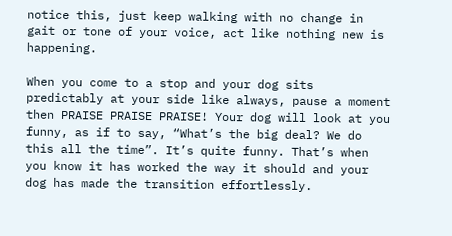notice this, just keep walking with no change in gait or tone of your voice, act like nothing new is happening.

When you come to a stop and your dog sits predictably at your side like always, pause a moment then PRAISE PRAISE PRAISE! Your dog will look at you funny, as if to say, “What’s the big deal? We do this all the time”. It’s quite funny. That’s when you know it has worked the way it should and your dog has made the transition effortlessly.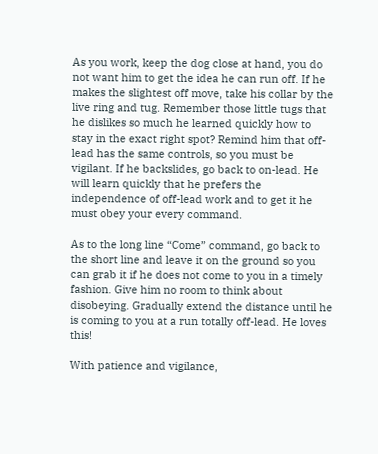As you work, keep the dog close at hand, you do not want him to get the idea he can run off. If he makes the slightest off move, take his collar by the live ring and tug. Remember those little tugs that he dislikes so much he learned quickly how to stay in the exact right spot? Remind him that off-lead has the same controls, so you must be vigilant. If he backslides, go back to on-lead. He will learn quickly that he prefers the independence of off-lead work and to get it he must obey your every command.

As to the long line “Come” command, go back to the short line and leave it on the ground so you can grab it if he does not come to you in a timely fashion. Give him no room to think about disobeying. Gradually extend the distance until he is coming to you at a run totally off-lead. He loves this!

With patience and vigilance,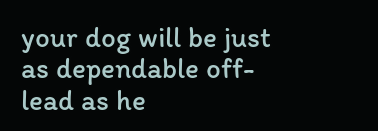your dog will be just as dependable off-lead as he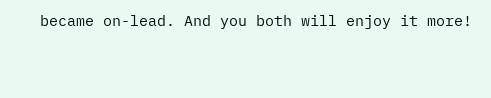became on-lead. And you both will enjoy it more!